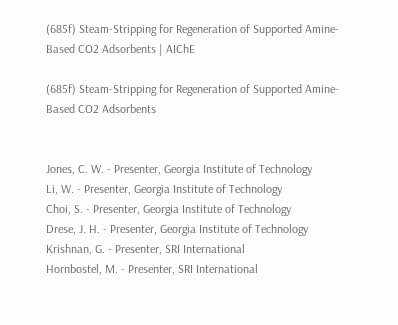(685f) Steam-Stripping for Regeneration of Supported Amine-Based CO2 Adsorbents | AIChE

(685f) Steam-Stripping for Regeneration of Supported Amine-Based CO2 Adsorbents


Jones, C. W. - Presenter, Georgia Institute of Technology
Li, W. - Presenter, Georgia Institute of Technology
Choi, S. - Presenter, Georgia Institute of Technology
Drese, J. H. - Presenter, Georgia Institute of Technology
Krishnan, G. - Presenter, SRI International
Hornbostel, M. - Presenter, SRI International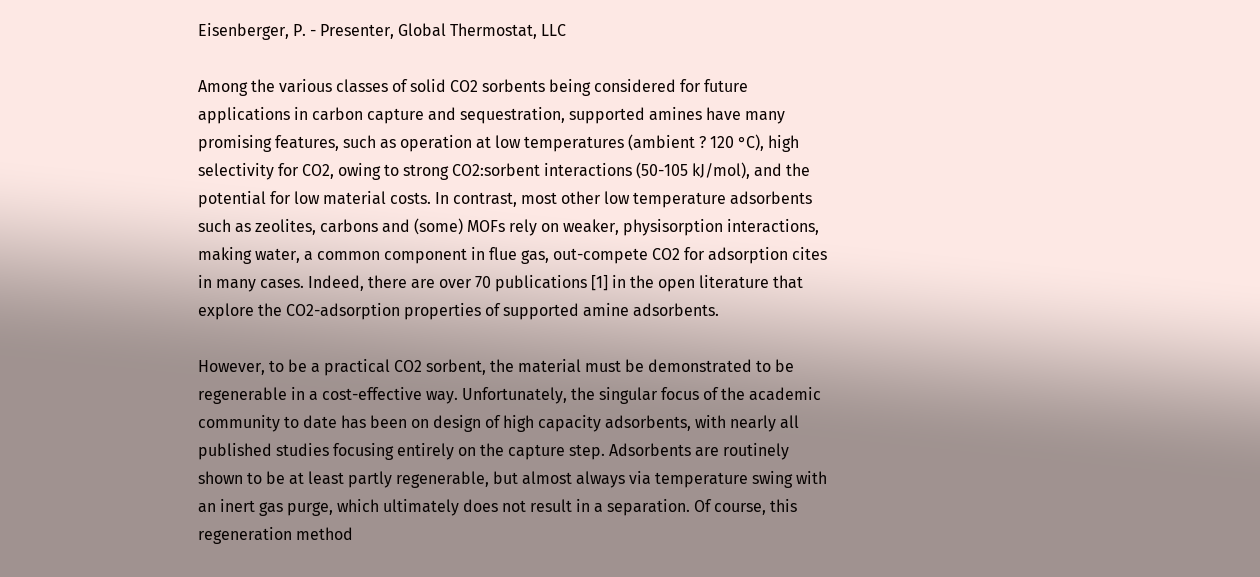Eisenberger, P. - Presenter, Global Thermostat, LLC

Among the various classes of solid CO2 sorbents being considered for future applications in carbon capture and sequestration, supported amines have many promising features, such as operation at low temperatures (ambient ? 120 °C), high selectivity for CO2, owing to strong CO2:sorbent interactions (50-105 kJ/mol), and the potential for low material costs. In contrast, most other low temperature adsorbents such as zeolites, carbons and (some) MOFs rely on weaker, physisorption interactions, making water, a common component in flue gas, out-compete CO2 for adsorption cites in many cases. Indeed, there are over 70 publications [1] in the open literature that explore the CO2-adsorption properties of supported amine adsorbents.

However, to be a practical CO2 sorbent, the material must be demonstrated to be regenerable in a cost-effective way. Unfortunately, the singular focus of the academic community to date has been on design of high capacity adsorbents, with nearly all published studies focusing entirely on the capture step. Adsorbents are routinely shown to be at least partly regenerable, but almost always via temperature swing with an inert gas purge, which ultimately does not result in a separation. Of course, this regeneration method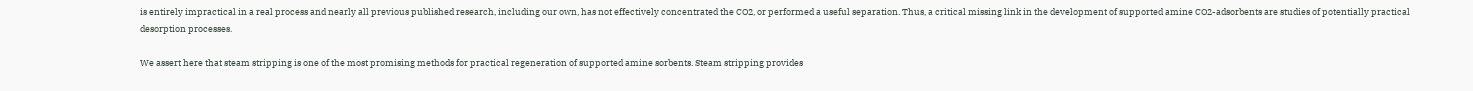is entirely impractical in a real process and nearly all previous published research, including our own, has not effectively concentrated the CO2, or performed a useful separation. Thus, a critical missing link in the development of supported amine CO2-adsorbents are studies of potentially practical desorption processes.

We assert here that steam stripping is one of the most promising methods for practical regeneration of supported amine sorbents. Steam stripping provides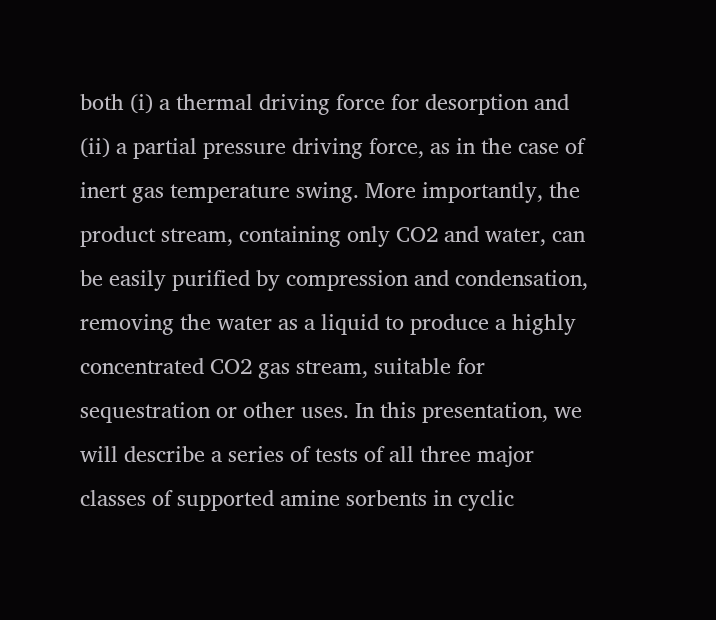both (i) a thermal driving force for desorption and (ii) a partial pressure driving force, as in the case of inert gas temperature swing. More importantly, the product stream, containing only CO2 and water, can be easily purified by compression and condensation, removing the water as a liquid to produce a highly concentrated CO2 gas stream, suitable for sequestration or other uses. In this presentation, we will describe a series of tests of all three major classes of supported amine sorbents in cyclic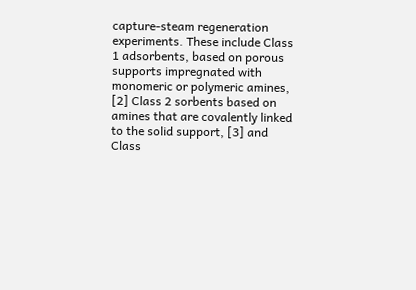capture-steam regeneration experiments. These include Class 1 adsorbents, based on porous supports impregnated with monomeric or polymeric amines, [2] Class 2 sorbents based on amines that are covalently linked to the solid support, [3] and Class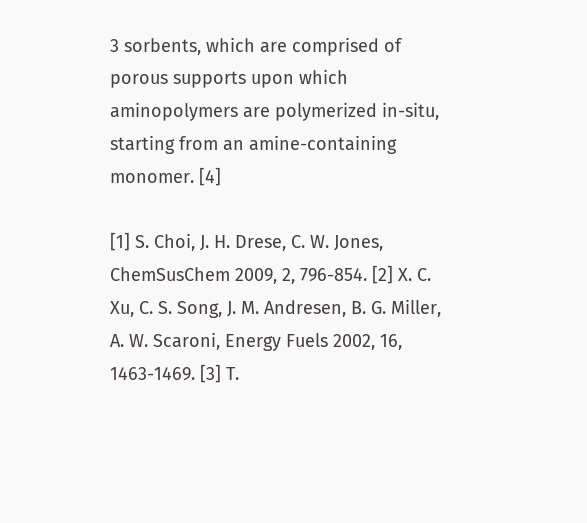3 sorbents, which are comprised of porous supports upon which aminopolymers are polymerized in-situ, starting from an amine-containing monomer. [4]

[1] S. Choi, J. H. Drese, C. W. Jones, ChemSusChem 2009, 2, 796-854. [2] X. C. Xu, C. S. Song, J. M. Andresen, B. G. Miller, A. W. Scaroni, Energy Fuels 2002, 16, 1463-1469. [3] T.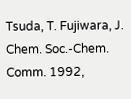Tsuda, T. Fujiwara, J. Chem. Soc.-Chem. Comm. 1992,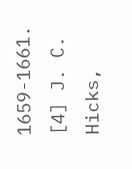1659-1661. [4] J. C. Hicks,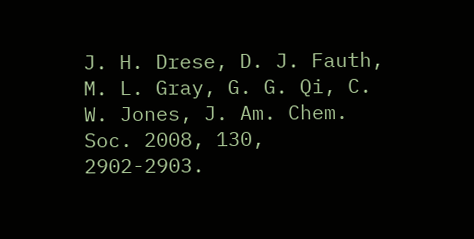J. H. Drese, D. J. Fauth, M. L. Gray, G. G. Qi, C. W. Jones, J. Am. Chem. Soc. 2008, 130, 2902-2903.